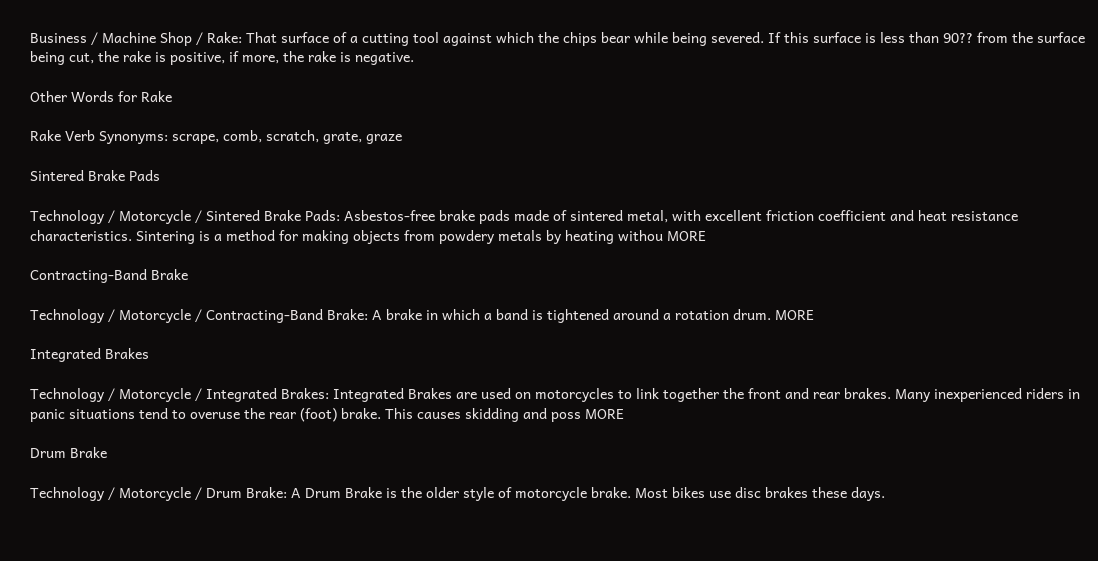Business / Machine Shop / Rake: That surface of a cutting tool against which the chips bear while being severed. If this surface is less than 90?? from the surface being cut, the rake is positive, if more, the rake is negative.

Other Words for Rake

Rake Verb Synonyms: scrape, comb, scratch, grate, graze

Sintered Brake Pads

Technology / Motorcycle / Sintered Brake Pads: Asbestos-free brake pads made of sintered metal, with excellent friction coefficient and heat resistance characteristics. Sintering is a method for making objects from powdery metals by heating withou MORE

Contracting-Band Brake

Technology / Motorcycle / Contracting-Band Brake: A brake in which a band is tightened around a rotation drum. MORE

Integrated Brakes

Technology / Motorcycle / Integrated Brakes: Integrated Brakes are used on motorcycles to link together the front and rear brakes. Many inexperienced riders in panic situations tend to overuse the rear (foot) brake. This causes skidding and poss MORE

Drum Brake

Technology / Motorcycle / Drum Brake: A Drum Brake is the older style of motorcycle brake. Most bikes use disc brakes these days.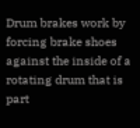Drum brakes work by forcing brake shoes against the inside of a rotating drum that is part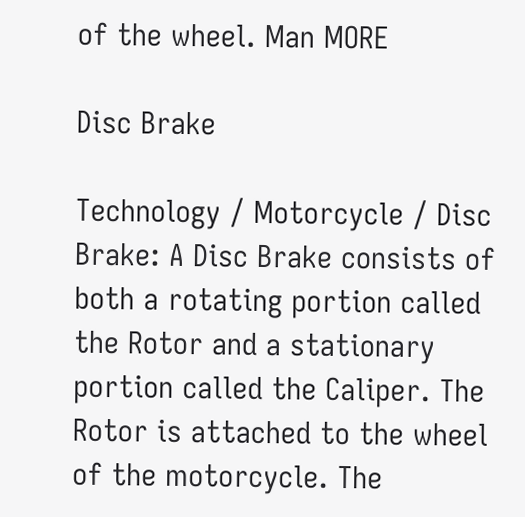of the wheel. Man MORE

Disc Brake

Technology / Motorcycle / Disc Brake: A Disc Brake consists of both a rotating portion called the Rotor and a stationary portion called the Caliper. The Rotor is attached to the wheel of the motorcycle. The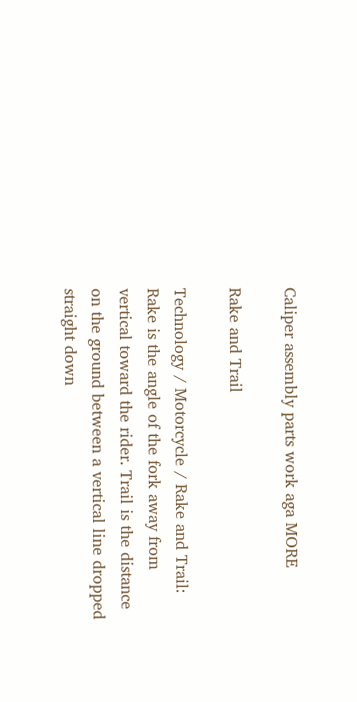Caliper assembly parts work aga MORE

Rake and Trail

Technology / Motorcycle / Rake and Trail: Rake is the angle of the fork away from vertical toward the rider. Trail is the distance on the ground between a vertical line dropped straight down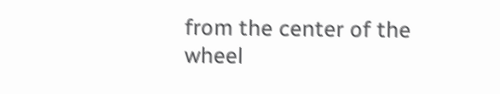from the center of the wheel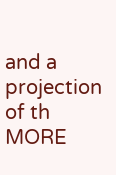and a projection of th MORE